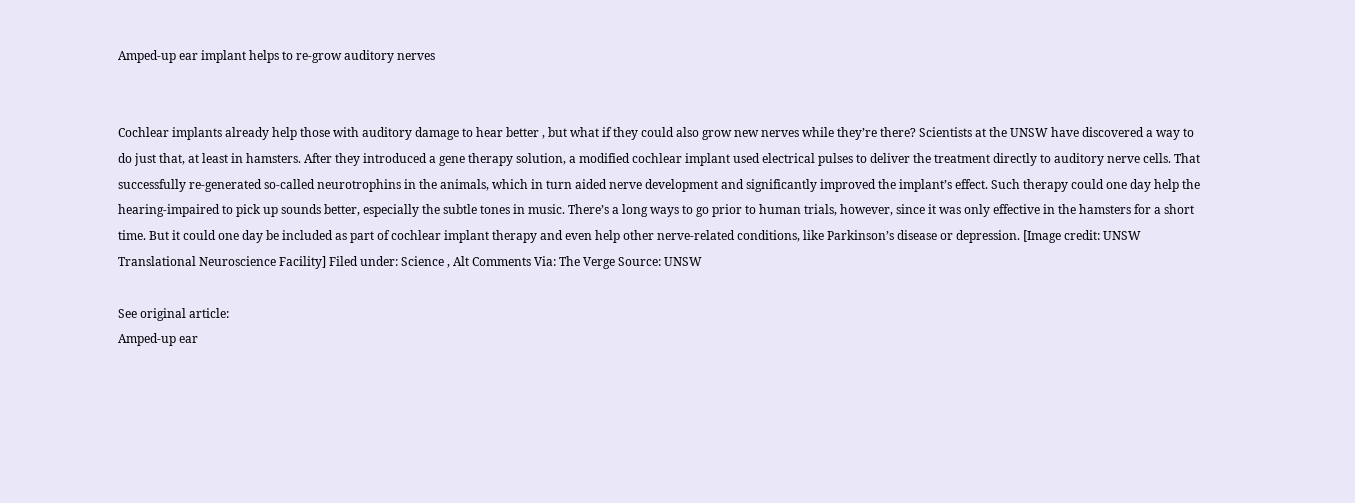Amped-up ear implant helps to re-grow auditory nerves


Cochlear implants already help those with auditory damage to hear better , but what if they could also grow new nerves while they’re there? Scientists at the UNSW have discovered a way to do just that, at least in hamsters. After they introduced a gene therapy solution, a modified cochlear implant used electrical pulses to deliver the treatment directly to auditory nerve cells. That successfully re-generated so-called neurotrophins in the animals, which in turn aided nerve development and significantly improved the implant’s effect. Such therapy could one day help the hearing-impaired to pick up sounds better, especially the subtle tones in music. There’s a long ways to go prior to human trials, however, since it was only effective in the hamsters for a short time. But it could one day be included as part of cochlear implant therapy and even help other nerve-related conditions, like Parkinson’s disease or depression. [Image credit: UNSW Translational Neuroscience Facility] Filed under: Science , Alt Comments Via: The Verge Source: UNSW

See original article:
Amped-up ear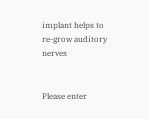implant helps to re-grow auditory nerves


Please enter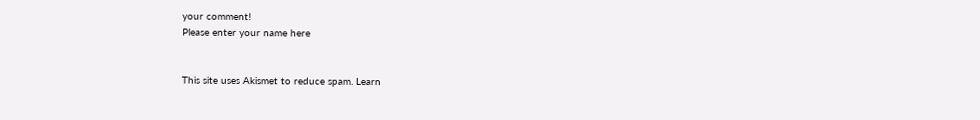your comment!
Please enter your name here


This site uses Akismet to reduce spam. Learn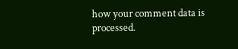how your comment data is processed.